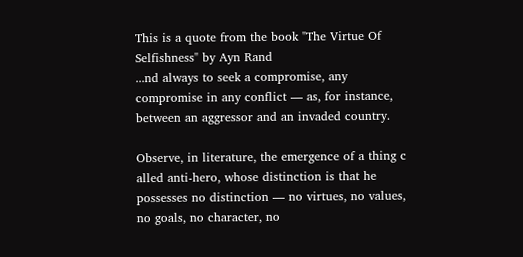This is a quote from the book "The Virtue Of Selfishness" by Ayn Rand
...nd always to seek a compromise, any compromise in any conflict — as, for instance, between an aggressor and an invaded country.

Observe, in literature, the emergence of a thing c
alled anti-hero, whose distinction is that he possesses no distinction — no virtues, no values, no goals, no character, no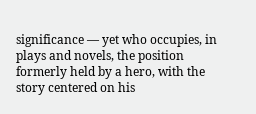significance — yet who occupies, in plays and novels, the position formerly held by a hero, with the story centered on his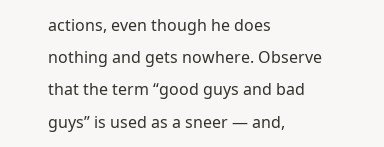actions, even though he does nothing and gets nowhere. Observe that the term “good guys and bad guys” is used as a sneer — and,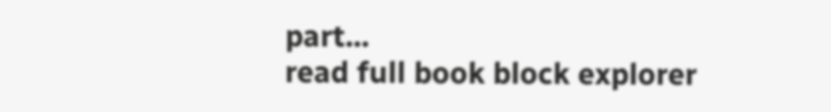part...
read full book block explorer